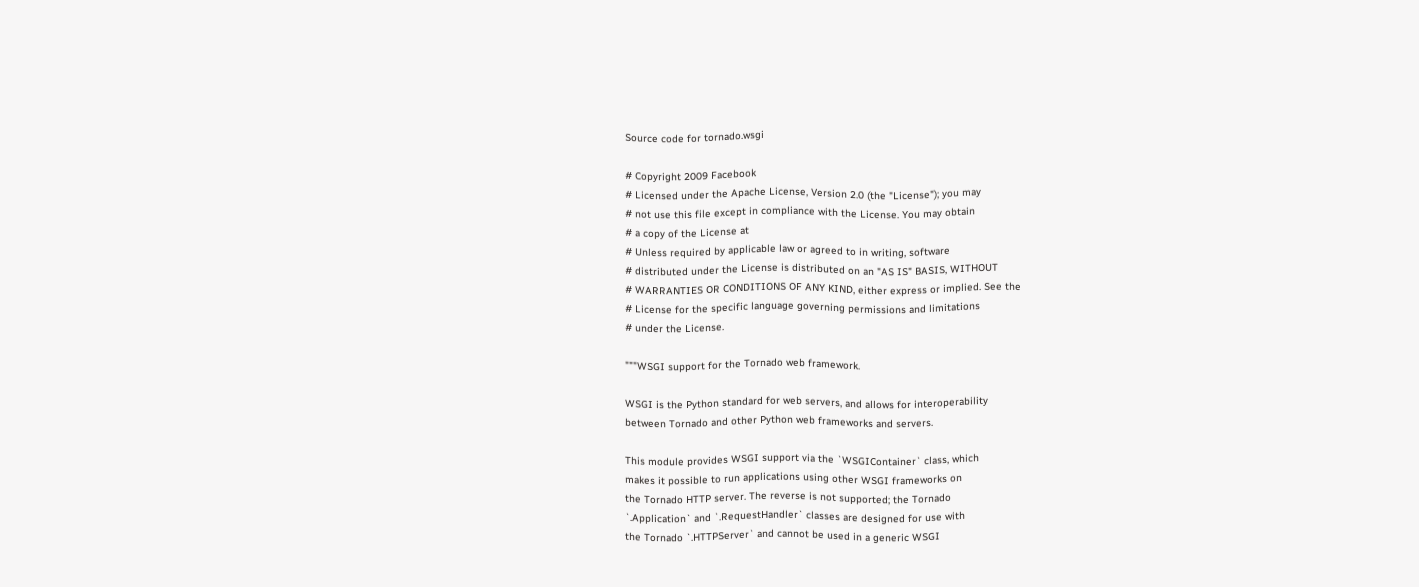Source code for tornado.wsgi

# Copyright 2009 Facebook
# Licensed under the Apache License, Version 2.0 (the "License"); you may
# not use this file except in compliance with the License. You may obtain
# a copy of the License at
# Unless required by applicable law or agreed to in writing, software
# distributed under the License is distributed on an "AS IS" BASIS, WITHOUT
# WARRANTIES OR CONDITIONS OF ANY KIND, either express or implied. See the
# License for the specific language governing permissions and limitations
# under the License.

"""WSGI support for the Tornado web framework.

WSGI is the Python standard for web servers, and allows for interoperability
between Tornado and other Python web frameworks and servers.

This module provides WSGI support via the `WSGIContainer` class, which
makes it possible to run applications using other WSGI frameworks on
the Tornado HTTP server. The reverse is not supported; the Tornado
`.Application` and `.RequestHandler` classes are designed for use with
the Tornado `.HTTPServer` and cannot be used in a generic WSGI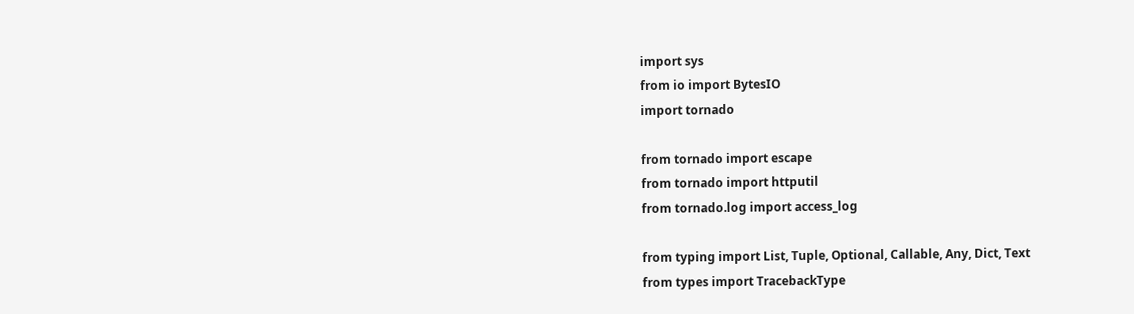import sys
from io import BytesIO
import tornado

from tornado import escape
from tornado import httputil
from tornado.log import access_log

from typing import List, Tuple, Optional, Callable, Any, Dict, Text
from types import TracebackType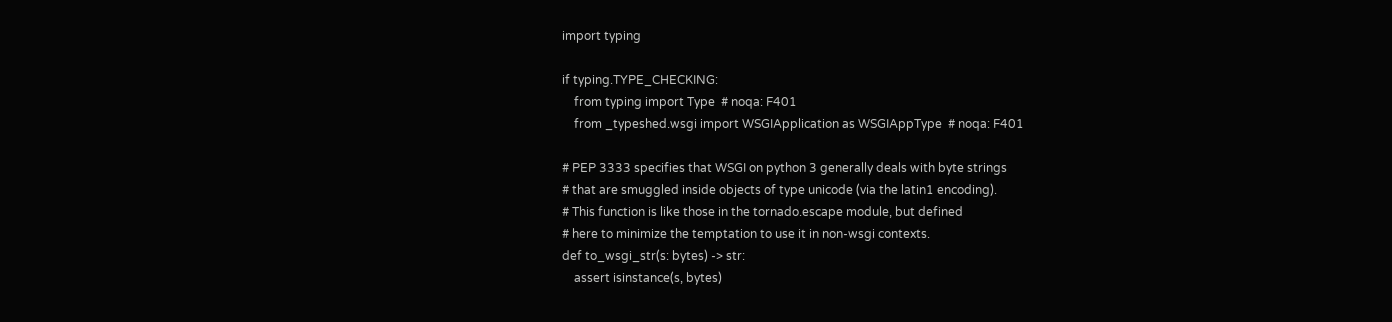import typing

if typing.TYPE_CHECKING:
    from typing import Type  # noqa: F401
    from _typeshed.wsgi import WSGIApplication as WSGIAppType  # noqa: F401

# PEP 3333 specifies that WSGI on python 3 generally deals with byte strings
# that are smuggled inside objects of type unicode (via the latin1 encoding).
# This function is like those in the tornado.escape module, but defined
# here to minimize the temptation to use it in non-wsgi contexts.
def to_wsgi_str(s: bytes) -> str:
    assert isinstance(s, bytes)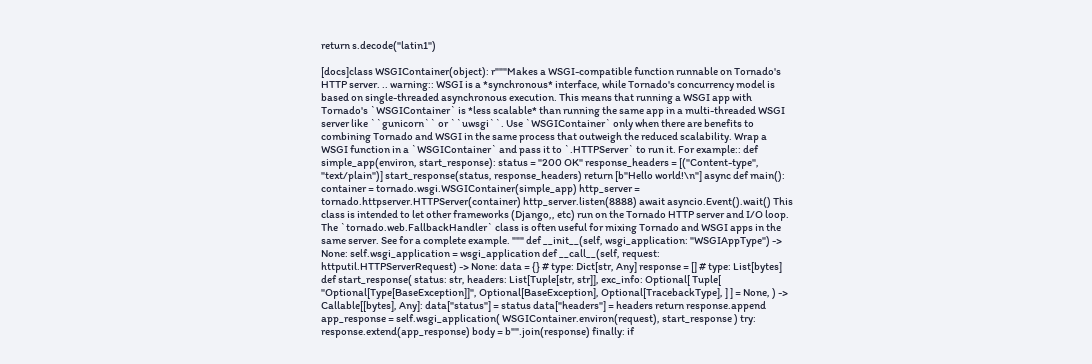return s.decode("latin1")

[docs]class WSGIContainer(object): r"""Makes a WSGI-compatible function runnable on Tornado's HTTP server. .. warning:: WSGI is a *synchronous* interface, while Tornado's concurrency model is based on single-threaded asynchronous execution. This means that running a WSGI app with Tornado's `WSGIContainer` is *less scalable* than running the same app in a multi-threaded WSGI server like ``gunicorn`` or ``uwsgi``. Use `WSGIContainer` only when there are benefits to combining Tornado and WSGI in the same process that outweigh the reduced scalability. Wrap a WSGI function in a `WSGIContainer` and pass it to `.HTTPServer` to run it. For example:: def simple_app(environ, start_response): status = "200 OK" response_headers = [("Content-type", "text/plain")] start_response(status, response_headers) return [b"Hello world!\n"] async def main(): container = tornado.wsgi.WSGIContainer(simple_app) http_server = tornado.httpserver.HTTPServer(container) http_server.listen(8888) await asyncio.Event().wait() This class is intended to let other frameworks (Django,, etc) run on the Tornado HTTP server and I/O loop. The `tornado.web.FallbackHandler` class is often useful for mixing Tornado and WSGI apps in the same server. See for a complete example. """ def __init__(self, wsgi_application: "WSGIAppType") -> None: self.wsgi_application = wsgi_application def __call__(self, request: httputil.HTTPServerRequest) -> None: data = {} # type: Dict[str, Any] response = [] # type: List[bytes] def start_response( status: str, headers: List[Tuple[str, str]], exc_info: Optional[ Tuple[ "Optional[Type[BaseException]]", Optional[BaseException], Optional[TracebackType], ] ] = None, ) -> Callable[[bytes], Any]: data["status"] = status data["headers"] = headers return response.append app_response = self.wsgi_application( WSGIContainer.environ(request), start_response ) try: response.extend(app_response) body = b"".join(response) finally: if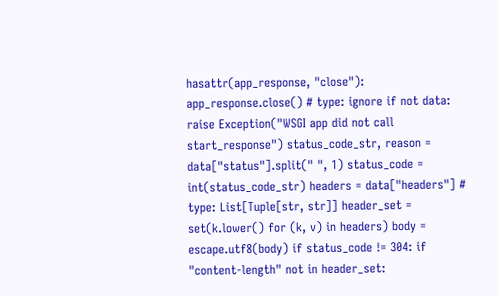hasattr(app_response, "close"): app_response.close() # type: ignore if not data: raise Exception("WSGI app did not call start_response") status_code_str, reason = data["status"].split(" ", 1) status_code = int(status_code_str) headers = data["headers"] # type: List[Tuple[str, str]] header_set = set(k.lower() for (k, v) in headers) body = escape.utf8(body) if status_code != 304: if "content-length" not in header_set: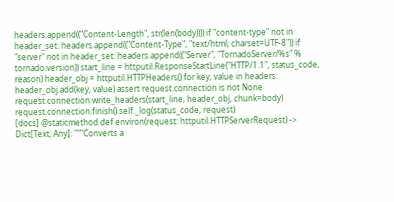headers.append(("Content-Length", str(len(body)))) if "content-type" not in header_set: headers.append(("Content-Type", "text/html; charset=UTF-8")) if "server" not in header_set: headers.append(("Server", "TornadoServer/%s" % tornado.version)) start_line = httputil.ResponseStartLine("HTTP/1.1", status_code, reason) header_obj = httputil.HTTPHeaders() for key, value in headers: header_obj.add(key, value) assert request.connection is not None request.connection.write_headers(start_line, header_obj, chunk=body) request.connection.finish() self._log(status_code, request)
[docs] @staticmethod def environ(request: httputil.HTTPServerRequest) -> Dict[Text, Any]: """Converts a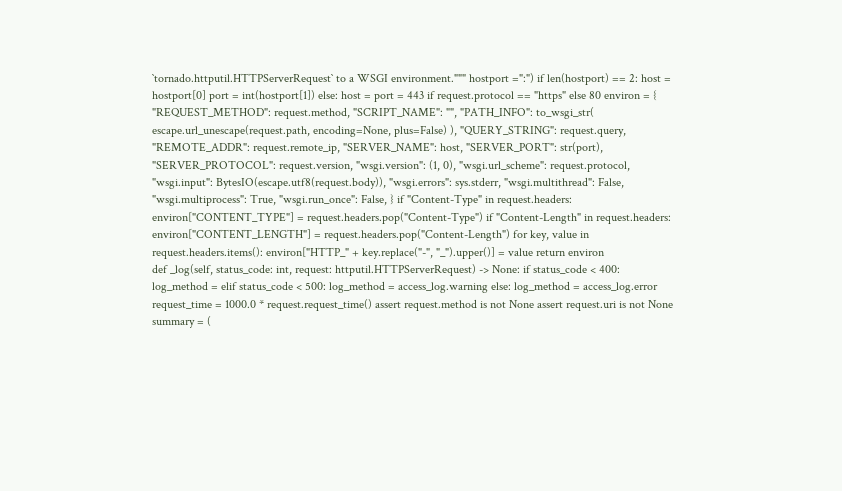`tornado.httputil.HTTPServerRequest` to a WSGI environment.""" hostport =":") if len(hostport) == 2: host = hostport[0] port = int(hostport[1]) else: host = port = 443 if request.protocol == "https" else 80 environ = { "REQUEST_METHOD": request.method, "SCRIPT_NAME": "", "PATH_INFO": to_wsgi_str( escape.url_unescape(request.path, encoding=None, plus=False) ), "QUERY_STRING": request.query, "REMOTE_ADDR": request.remote_ip, "SERVER_NAME": host, "SERVER_PORT": str(port), "SERVER_PROTOCOL": request.version, "wsgi.version": (1, 0), "wsgi.url_scheme": request.protocol, "wsgi.input": BytesIO(escape.utf8(request.body)), "wsgi.errors": sys.stderr, "wsgi.multithread": False, "wsgi.multiprocess": True, "wsgi.run_once": False, } if "Content-Type" in request.headers: environ["CONTENT_TYPE"] = request.headers.pop("Content-Type") if "Content-Length" in request.headers: environ["CONTENT_LENGTH"] = request.headers.pop("Content-Length") for key, value in request.headers.items(): environ["HTTP_" + key.replace("-", "_").upper()] = value return environ
def _log(self, status_code: int, request: httputil.HTTPServerRequest) -> None: if status_code < 400: log_method = elif status_code < 500: log_method = access_log.warning else: log_method = access_log.error request_time = 1000.0 * request.request_time() assert request.method is not None assert request.uri is not None summary = (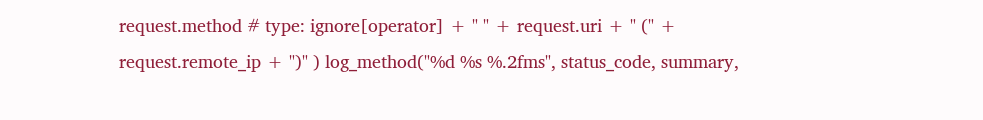request.method # type: ignore[operator] + " " + request.uri + " (" + request.remote_ip + ")" ) log_method("%d %s %.2fms", status_code, summary,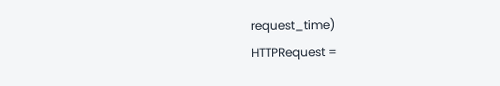request_time)
HTTPRequest =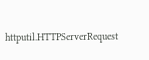httputil.HTTPServerRequest